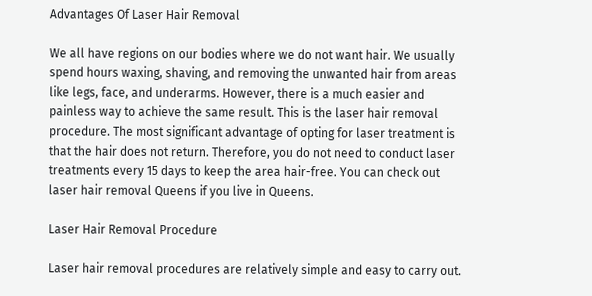Advantages Of Laser Hair Removal

We all have regions on our bodies where we do not want hair. We usually spend hours waxing, shaving, and removing the unwanted hair from areas like legs, face, and underarms. However, there is a much easier and painless way to achieve the same result. This is the laser hair removal procedure. The most significant advantage of opting for laser treatment is that the hair does not return. Therefore, you do not need to conduct laser treatments every 15 days to keep the area hair-free. You can check out laser hair removal Queens if you live in Queens.

Laser Hair Removal Procedure

Laser hair removal procedures are relatively simple and easy to carry out.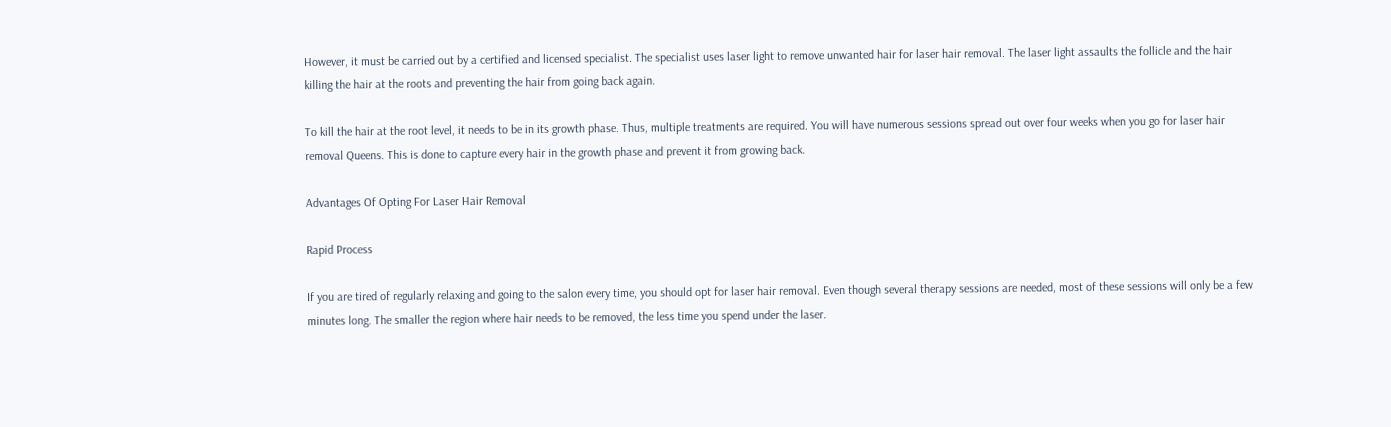However, it must be carried out by a certified and licensed specialist. The specialist uses laser light to remove unwanted hair for laser hair removal. The laser light assaults the follicle and the hair killing the hair at the roots and preventing the hair from going back again.

To kill the hair at the root level, it needs to be in its growth phase. Thus, multiple treatments are required. You will have numerous sessions spread out over four weeks when you go for laser hair removal Queens. This is done to capture every hair in the growth phase and prevent it from growing back.

Advantages Of Opting For Laser Hair Removal

Rapid Process

If you are tired of regularly relaxing and going to the salon every time, you should opt for laser hair removal. Even though several therapy sessions are needed, most of these sessions will only be a few minutes long. The smaller the region where hair needs to be removed, the less time you spend under the laser.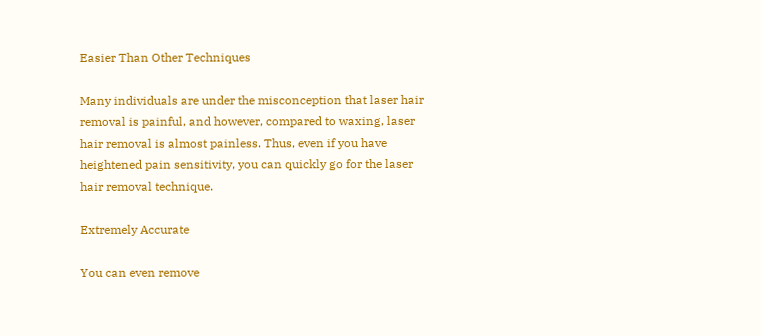Easier Than Other Techniques

Many individuals are under the misconception that laser hair removal is painful, and however, compared to waxing, laser hair removal is almost painless. Thus, even if you have heightened pain sensitivity, you can quickly go for the laser hair removal technique.

Extremely Accurate

You can even remove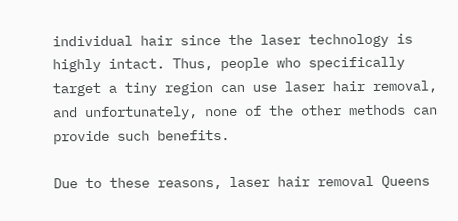individual hair since the laser technology is highly intact. Thus, people who specifically target a tiny region can use laser hair removal, and unfortunately, none of the other methods can provide such benefits.

Due to these reasons, laser hair removal Queens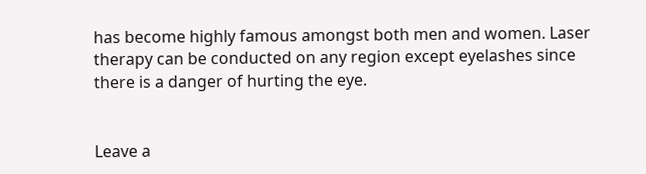has become highly famous amongst both men and women. Laser therapy can be conducted on any region except eyelashes since there is a danger of hurting the eye.


Leave a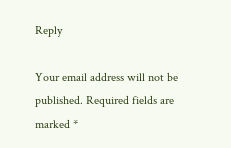Reply

Your email address will not be published. Required fields are marked *